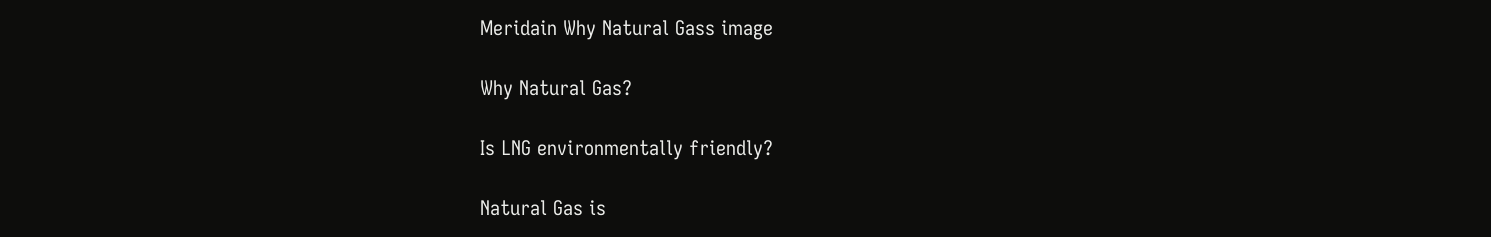Meridain Why Natural Gass image

Why Natural Gas?

Is LNG environmentally friendly?

Natural Gas is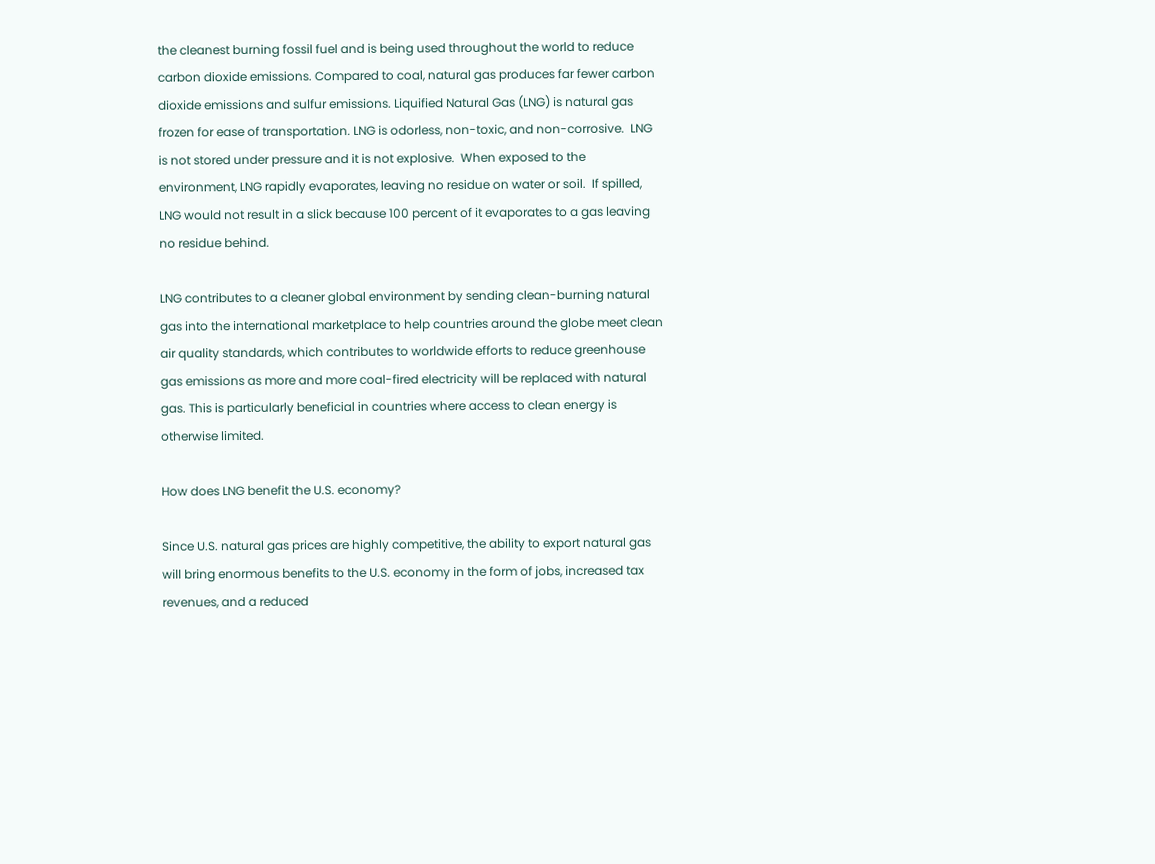the cleanest burning fossil fuel and is being used throughout the world to reduce carbon dioxide emissions. Compared to coal, natural gas produces far fewer carbon dioxide emissions and sulfur emissions. Liquified Natural Gas (LNG) is natural gas frozen for ease of transportation. LNG is odorless, non-toxic, and non-corrosive.  LNG is not stored under pressure and it is not explosive.  When exposed to the environment, LNG rapidly evaporates, leaving no residue on water or soil.  If spilled, LNG would not result in a slick because 100 percent of it evaporates to a gas leaving no residue behind.

LNG contributes to a cleaner global environment by sending clean-burning natural gas into the international marketplace to help countries around the globe meet clean air quality standards, which contributes to worldwide efforts to reduce greenhouse gas emissions as more and more coal-fired electricity will be replaced with natural gas. This is particularly beneficial in countries where access to clean energy is otherwise limited.

How does LNG benefit the U.S. economy?

Since U.S. natural gas prices are highly competitive, the ability to export natural gas will bring enormous benefits to the U.S. economy in the form of jobs, increased tax revenues, and a reduced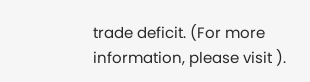trade deficit. (For more information, please visit ).